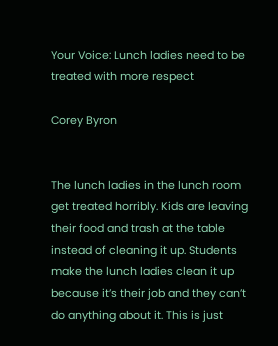Your Voice: Lunch ladies need to be treated with more respect

Corey Byron


The lunch ladies in the lunch room get treated horribly. Kids are leaving their food and trash at the table instead of cleaning it up. Students make the lunch ladies clean it up because it’s their job and they can’t do anything about it. This is just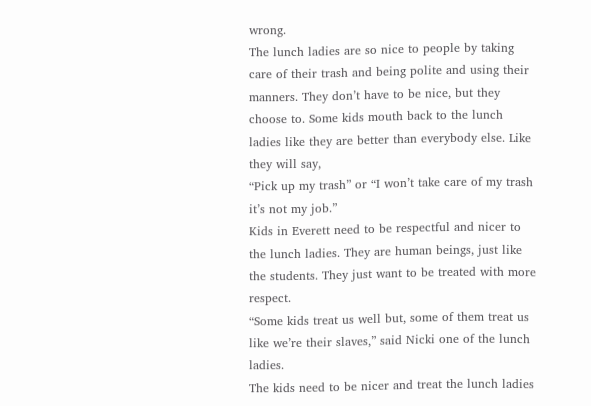wrong.
The lunch ladies are so nice to people by taking care of their trash and being polite and using their manners. They don’t have to be nice, but they choose to. Some kids mouth back to the lunch ladies like they are better than everybody else. Like they will say,
“Pick up my trash” or “I won’t take care of my trash it’s not my job.”
Kids in Everett need to be respectful and nicer to the lunch ladies. They are human beings, just like the students. They just want to be treated with more respect.
“Some kids treat us well but, some of them treat us like we’re their slaves,” said Nicki one of the lunch ladies.
The kids need to be nicer and treat the lunch ladies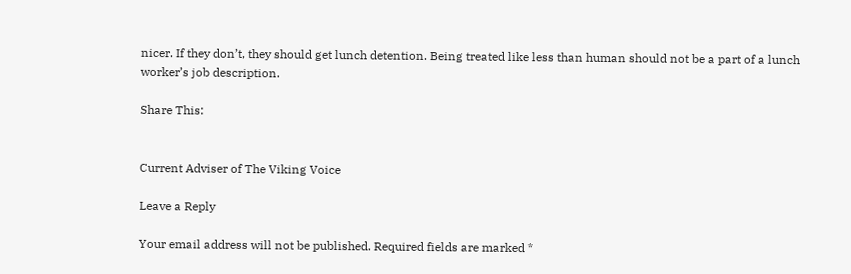nicer. If they don’t, they should get lunch detention. Being treated like less than human should not be a part of a lunch worker’s job description.

Share This:


Current Adviser of The Viking Voice

Leave a Reply

Your email address will not be published. Required fields are marked *